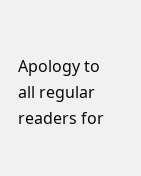Apology to all regular readers for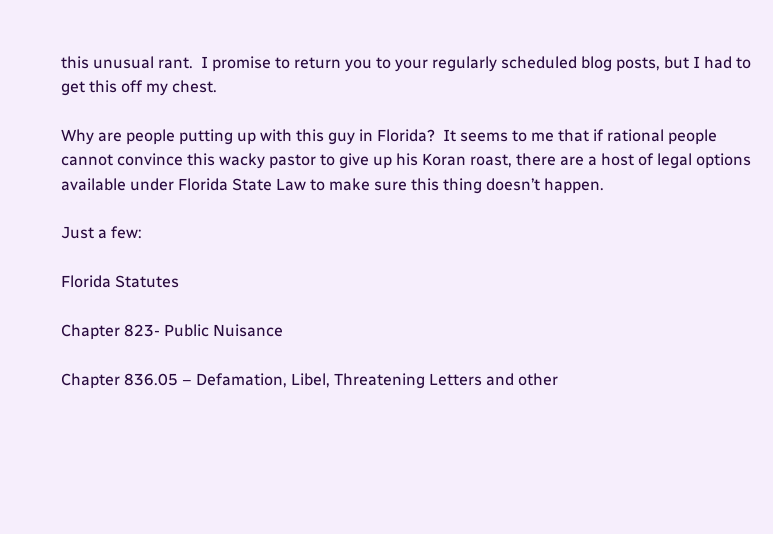this unusual rant.  I promise to return you to your regularly scheduled blog posts, but I had to get this off my chest.

Why are people putting up with this guy in Florida?  It seems to me that if rational people cannot convince this wacky pastor to give up his Koran roast, there are a host of legal options available under Florida State Law to make sure this thing doesn’t happen.

Just a few:

Florida Statutes

Chapter 823- Public Nuisance

Chapter 836.05 – Defamation, Libel, Threatening Letters and other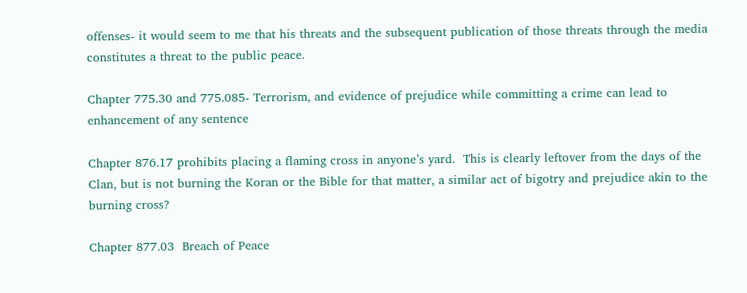offenses- it would seem to me that his threats and the subsequent publication of those threats through the media constitutes a threat to the public peace.

Chapter 775.30 and 775.085- Terrorism, and evidence of prejudice while committing a crime can lead to enhancement of any sentence

Chapter 876.17 prohibits placing a flaming cross in anyone’s yard.  This is clearly leftover from the days of the Clan, but is not burning the Koran or the Bible for that matter, a similar act of bigotry and prejudice akin to the burning cross?

Chapter 877.03  Breach of Peace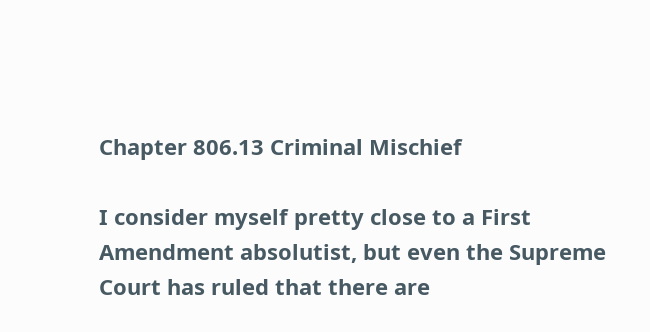Chapter 806.13 Criminal Mischief

I consider myself pretty close to a First Amendment absolutist, but even the Supreme Court has ruled that there are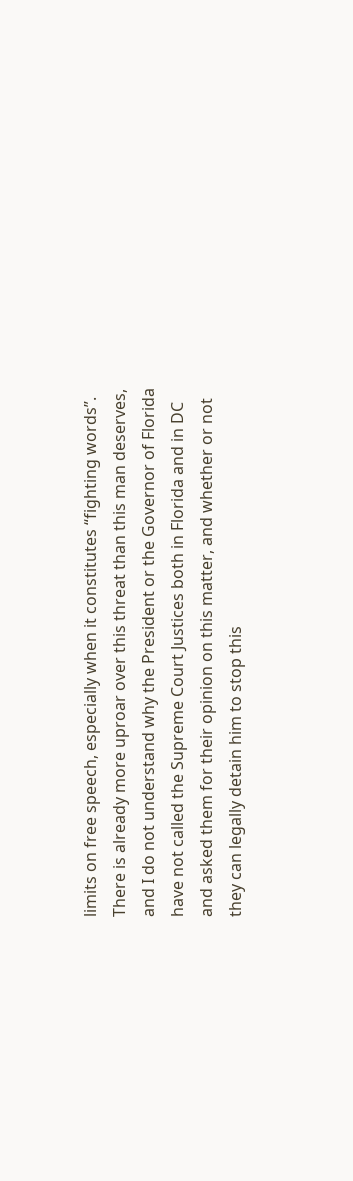limits on free speech, especially when it constitutes “fighting words”.  There is already more uproar over this threat than this man deserves, and I do not understand why the President or the Governor of Florida have not called the Supreme Court Justices both in Florida and in DC and asked them for their opinion on this matter, and whether or not they can legally detain him to stop this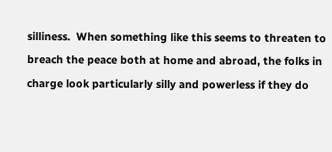silliness.  When something like this seems to threaten to breach the peace both at home and abroad, the folks in charge look particularly silly and powerless if they do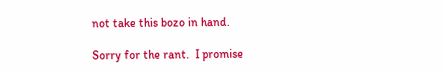not take this bozo in hand.

Sorry for the rant.  I promise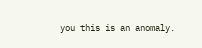you this is an anomaly.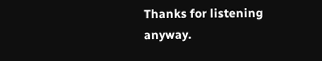Thanks for listening anyway.